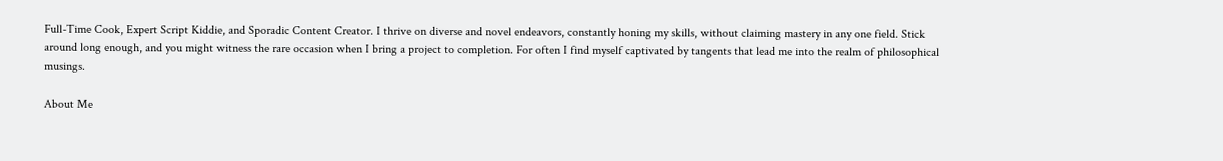Full-Time Cook, Expert Script Kiddie, and Sporadic Content Creator. I thrive on diverse and novel endeavors, constantly honing my skills, without claiming mastery in any one field. Stick around long enough, and you might witness the rare occasion when I bring a project to completion. For often I find myself captivated by tangents that lead me into the realm of philosophical musings.

About Me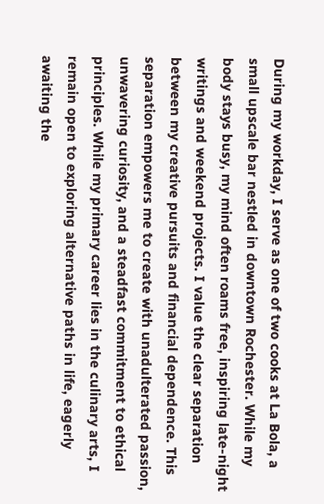During my workday, I serve as one of two cooks at La Bola, a small upscale bar nestled in downtown Rochester. While my body stays busy, my mind often roams free, inspiring late-night writings and weekend projects. I value the clear separation between my creative pursuits and financial dependence. This separation empowers me to create with unadulterated passion, unwavering curiosity, and a steadfast commitment to ethical principles. While my primary career lies in the culinary arts, I remain open to exploring alternative paths in life, eagerly awaiting the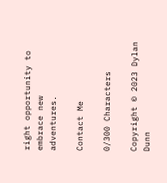right opportunity to embrace new adventures.

Contact Me

0/300 Characters

Copyright © 2023 Dylan Dunn